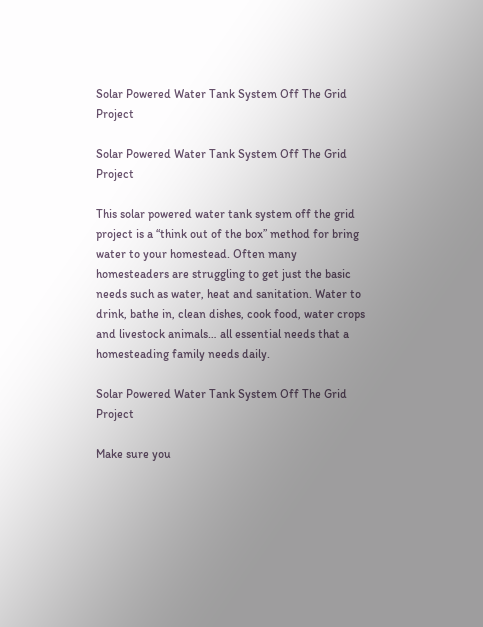Solar Powered Water Tank System Off The Grid Project

Solar Powered Water Tank System Off The Grid Project

This solar powered water tank system off the grid project is a “think out of the box” method for bring water to your homestead. Often many homesteaders are struggling to get just the basic needs such as water, heat and sanitation. Water to drink, bathe in, clean dishes, cook food, water crops and livestock animals… all essential needs that a homesteading family needs daily.

Solar Powered Water Tank System Off The Grid Project

Make sure you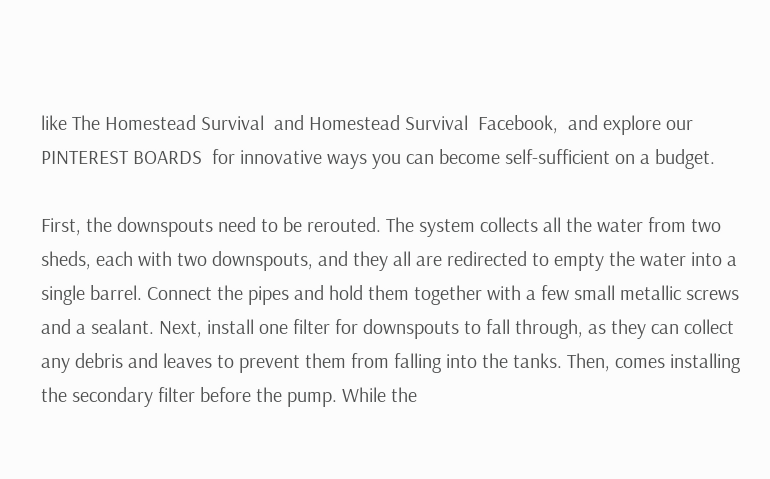like The Homestead Survival  and Homestead Survival  Facebook,  and explore our  PINTEREST BOARDS  for innovative ways you can become self-sufficient on a budget.

First, the downspouts need to be rerouted. The system collects all the water from two sheds, each with two downspouts, and they all are redirected to empty the water into a single barrel. Connect the pipes and hold them together with a few small metallic screws and a sealant. Next, install one filter for downspouts to fall through, as they can collect any debris and leaves to prevent them from falling into the tanks. Then, comes installing the secondary filter before the pump. While the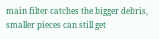main filter catches the bigger debris, smaller pieces can still get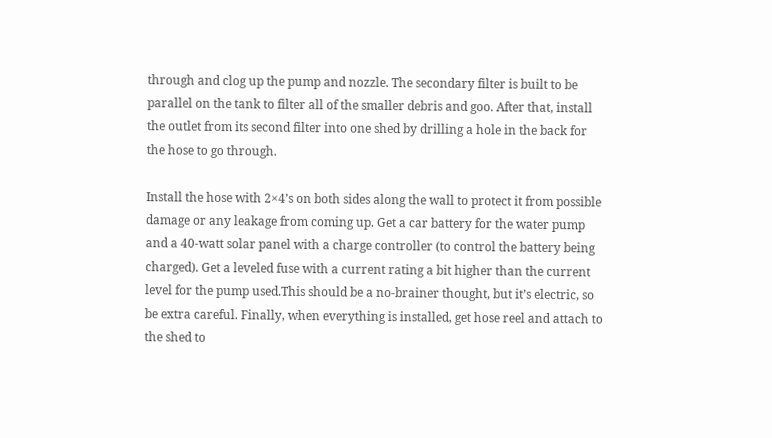through and clog up the pump and nozzle. The secondary filter is built to be parallel on the tank to filter all of the smaller debris and goo. After that, install the outlet from its second filter into one shed by drilling a hole in the back for the hose to go through.

Install the hose with 2×4’s on both sides along the wall to protect it from possible damage or any leakage from coming up. Get a car battery for the water pump and a 40-watt solar panel with a charge controller (to control the battery being charged). Get a leveled fuse with a current rating a bit higher than the current level for the pump used.This should be a no-brainer thought, but it’s electric, so be extra careful. Finally, when everything is installed, get hose reel and attach to the shed to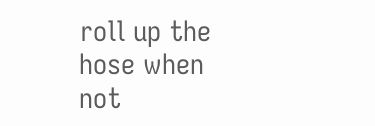roll up the hose when not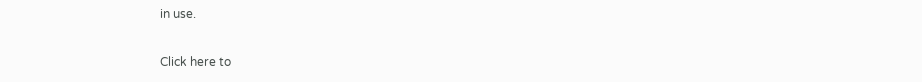in use.

Click here to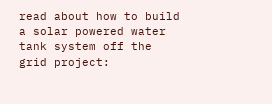read about how to build a solar powered water tank system off the grid project: